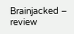Brainjacked – review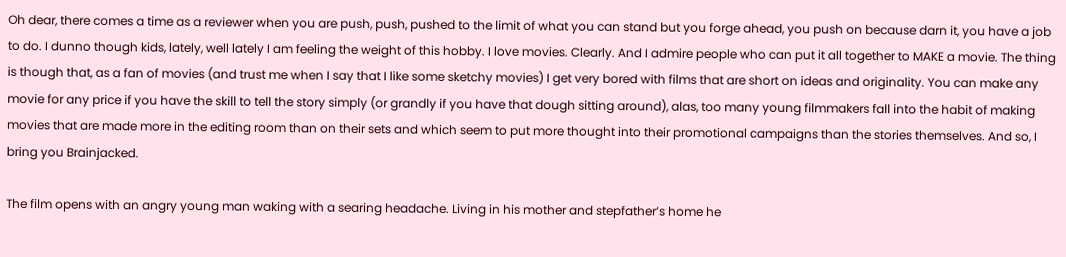Oh dear, there comes a time as a reviewer when you are push, push, pushed to the limit of what you can stand but you forge ahead, you push on because darn it, you have a job to do. I dunno though kids, lately, well lately I am feeling the weight of this hobby. I love movies. Clearly. And I admire people who can put it all together to MAKE a movie. The thing is though that, as a fan of movies (and trust me when I say that I like some sketchy movies) I get very bored with films that are short on ideas and originality. You can make any movie for any price if you have the skill to tell the story simply (or grandly if you have that dough sitting around), alas, too many young filmmakers fall into the habit of making movies that are made more in the editing room than on their sets and which seem to put more thought into their promotional campaigns than the stories themselves. And so, I bring you Brainjacked.

The film opens with an angry young man waking with a searing headache. Living in his mother and stepfather’s home he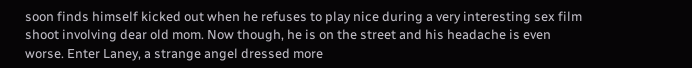soon finds himself kicked out when he refuses to play nice during a very interesting sex film shoot involving dear old mom. Now though, he is on the street and his headache is even worse. Enter Laney, a strange angel dressed more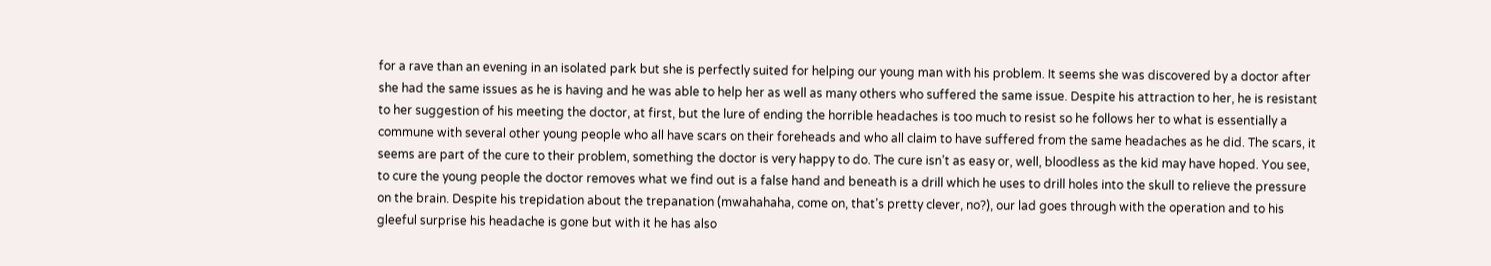for a rave than an evening in an isolated park but she is perfectly suited for helping our young man with his problem. It seems she was discovered by a doctor after she had the same issues as he is having and he was able to help her as well as many others who suffered the same issue. Despite his attraction to her, he is resistant to her suggestion of his meeting the doctor, at first, but the lure of ending the horrible headaches is too much to resist so he follows her to what is essentially a commune with several other young people who all have scars on their foreheads and who all claim to have suffered from the same headaches as he did. The scars, it seems are part of the cure to their problem, something the doctor is very happy to do. The cure isn’t as easy or, well, bloodless as the kid may have hoped. You see, to cure the young people the doctor removes what we find out is a false hand and beneath is a drill which he uses to drill holes into the skull to relieve the pressure on the brain. Despite his trepidation about the trepanation (mwahahaha, come on, that’s pretty clever, no?), our lad goes through with the operation and to his gleeful surprise his headache is gone but with it he has also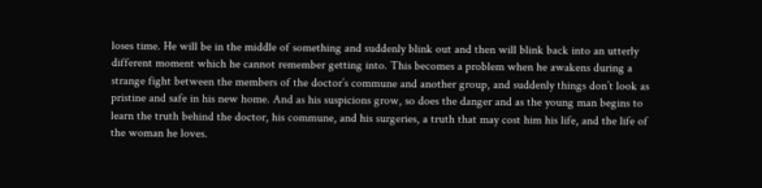loses time. He will be in the middle of something and suddenly blink out and then will blink back into an utterly different moment which he cannot remember getting into. This becomes a problem when he awakens during a strange fight between the members of the doctor’s commune and another group, and suddenly things don’t look as pristine and safe in his new home. And as his suspicions grow, so does the danger and as the young man begins to learn the truth behind the doctor, his commune, and his surgeries, a truth that may cost him his life, and the life of the woman he loves.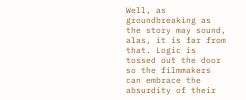Well, as groundbreaking as the story may sound, alas, it is far from that. Logic is tossed out the door so the filmmakers can embrace the absurdity of their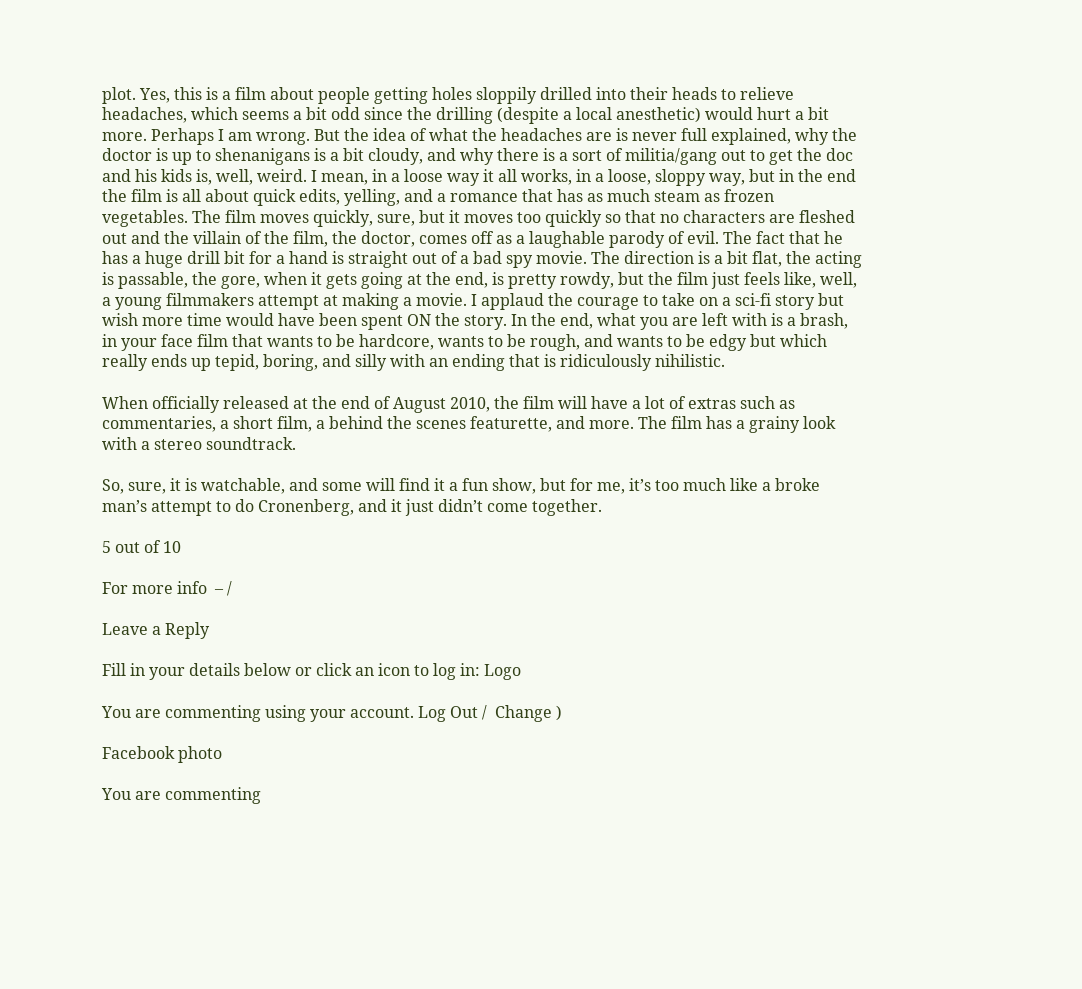plot. Yes, this is a film about people getting holes sloppily drilled into their heads to relieve headaches, which seems a bit odd since the drilling (despite a local anesthetic) would hurt a bit more. Perhaps I am wrong. But the idea of what the headaches are is never full explained, why the doctor is up to shenanigans is a bit cloudy, and why there is a sort of militia/gang out to get the doc and his kids is, well, weird. I mean, in a loose way it all works, in a loose, sloppy way, but in the end the film is all about quick edits, yelling, and a romance that has as much steam as frozen vegetables. The film moves quickly, sure, but it moves too quickly so that no characters are fleshed out and the villain of the film, the doctor, comes off as a laughable parody of evil. The fact that he has a huge drill bit for a hand is straight out of a bad spy movie. The direction is a bit flat, the acting is passable, the gore, when it gets going at the end, is pretty rowdy, but the film just feels like, well, a young filmmakers attempt at making a movie. I applaud the courage to take on a sci-fi story but wish more time would have been spent ON the story. In the end, what you are left with is a brash, in your face film that wants to be hardcore, wants to be rough, and wants to be edgy but which really ends up tepid, boring, and silly with an ending that is ridiculously nihilistic.

When officially released at the end of August 2010, the film will have a lot of extras such as commentaries, a short film, a behind the scenes featurette, and more. The film has a grainy look with a stereo soundtrack.

So, sure, it is watchable, and some will find it a fun show, but for me, it’s too much like a broke man’s attempt to do Cronenberg, and it just didn’t come together.

5 out of 10

For more info  – /

Leave a Reply

Fill in your details below or click an icon to log in: Logo

You are commenting using your account. Log Out /  Change )

Facebook photo

You are commenting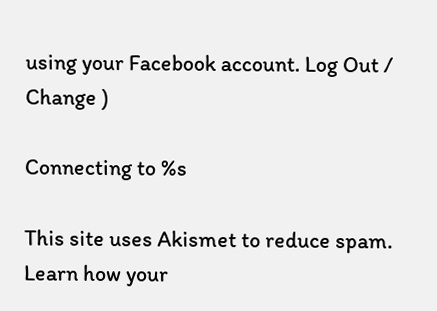using your Facebook account. Log Out /  Change )

Connecting to %s

This site uses Akismet to reduce spam. Learn how your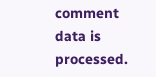comment data is processed.